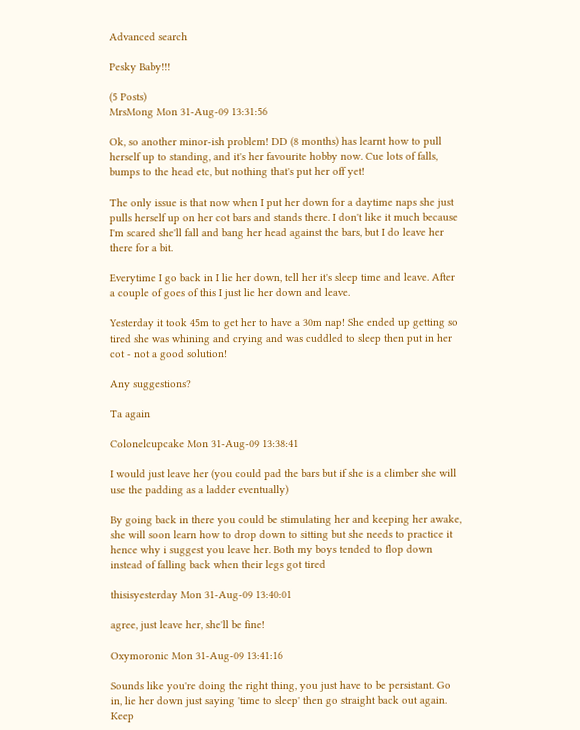Advanced search

Pesky Baby!!!

(5 Posts)
MrsMong Mon 31-Aug-09 13:31:56

Ok, so another minor-ish problem! DD (8 months) has learnt how to pull herself up to standing, and it's her favourite hobby now. Cue lots of falls, bumps to the head etc, but nothing that's put her off yet!

The only issue is that now when I put her down for a daytime naps she just pulls herself up on her cot bars and stands there. I don't like it much because I'm scared she'll fall and bang her head against the bars, but I do leave her there for a bit.

Everytime I go back in I lie her down, tell her it's sleep time and leave. After a couple of goes of this I just lie her down and leave.

Yesterday it took 45m to get her to have a 30m nap! She ended up getting so tired she was whining and crying and was cuddled to sleep then put in her cot - not a good solution!

Any suggestions?

Ta again

Colonelcupcake Mon 31-Aug-09 13:38:41

I would just leave her (you could pad the bars but if she is a climber she will use the padding as a ladder eventually)

By going back in there you could be stimulating her and keeping her awake, she will soon learn how to drop down to sitting but she needs to practice it hence why i suggest you leave her. Both my boys tended to flop down instead of falling back when their legs got tired

thisisyesterday Mon 31-Aug-09 13:40:01

agree, just leave her, she'll be fine!

Oxymoronic Mon 31-Aug-09 13:41:16

Sounds like you're doing the right thing, you just have to be persistant. Go in, lie her down just saying 'time to sleep' then go straight back out again. Keep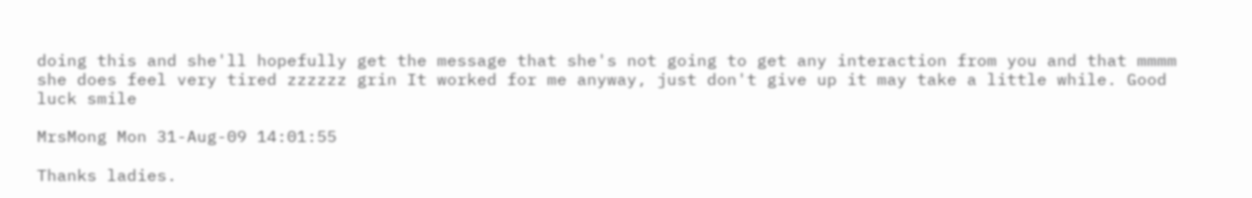doing this and she'll hopefully get the message that she's not going to get any interaction from you and that mmmm she does feel very tired zzzzzz grin It worked for me anyway, just don't give up it may take a little while. Good luck smile

MrsMong Mon 31-Aug-09 14:01:55

Thanks ladies.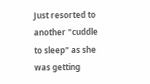Just resorted to another "cuddle to sleep" as she was getting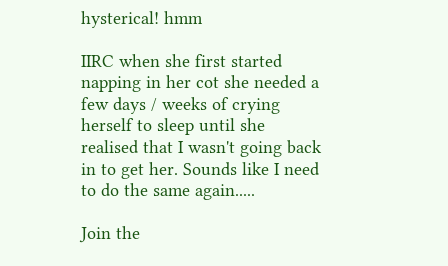hysterical! hmm

IIRC when she first started napping in her cot she needed a few days / weeks of crying herself to sleep until she realised that I wasn't going back in to get her. Sounds like I need to do the same again.....

Join the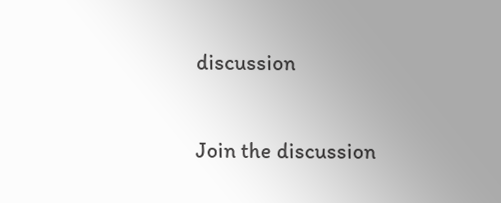discussion

Join the discussion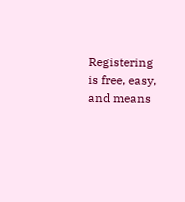Registering is free, easy, and means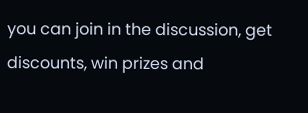you can join in the discussion, get discounts, win prizes and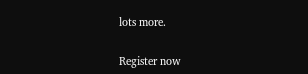lots more.

Register now